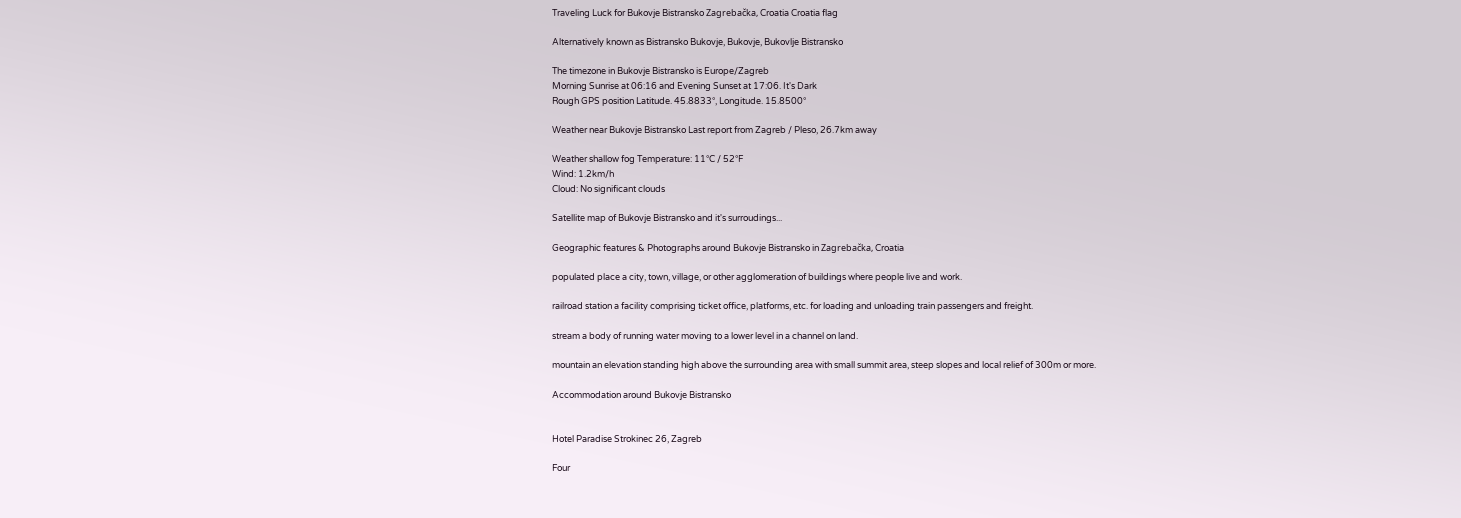Traveling Luck for Bukovje Bistransko Zagrebačka, Croatia Croatia flag

Alternatively known as Bistransko Bukovje, Bukovje, Bukovlje Bistransko

The timezone in Bukovje Bistransko is Europe/Zagreb
Morning Sunrise at 06:16 and Evening Sunset at 17:06. It's Dark
Rough GPS position Latitude. 45.8833°, Longitude. 15.8500°

Weather near Bukovje Bistransko Last report from Zagreb / Pleso, 26.7km away

Weather shallow fog Temperature: 11°C / 52°F
Wind: 1.2km/h
Cloud: No significant clouds

Satellite map of Bukovje Bistransko and it's surroudings...

Geographic features & Photographs around Bukovje Bistransko in Zagrebačka, Croatia

populated place a city, town, village, or other agglomeration of buildings where people live and work.

railroad station a facility comprising ticket office, platforms, etc. for loading and unloading train passengers and freight.

stream a body of running water moving to a lower level in a channel on land.

mountain an elevation standing high above the surrounding area with small summit area, steep slopes and local relief of 300m or more.

Accommodation around Bukovje Bistransko


Hotel Paradise Strokinec 26, Zagreb

Four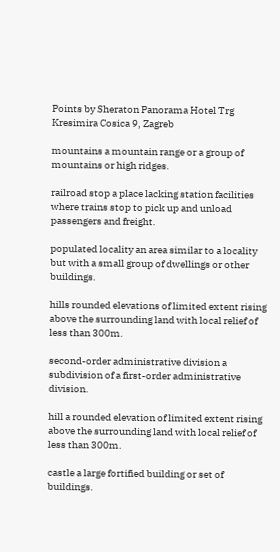Points by Sheraton Panorama Hotel Trg Kresimira Cosica 9, Zagreb

mountains a mountain range or a group of mountains or high ridges.

railroad stop a place lacking station facilities where trains stop to pick up and unload passengers and freight.

populated locality an area similar to a locality but with a small group of dwellings or other buildings.

hills rounded elevations of limited extent rising above the surrounding land with local relief of less than 300m.

second-order administrative division a subdivision of a first-order administrative division.

hill a rounded elevation of limited extent rising above the surrounding land with local relief of less than 300m.

castle a large fortified building or set of buildings.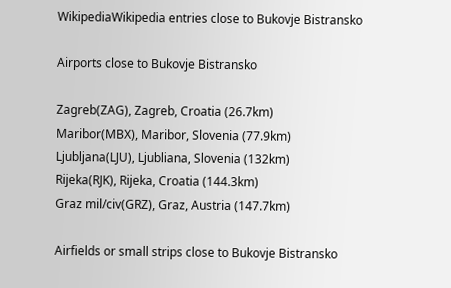WikipediaWikipedia entries close to Bukovje Bistransko

Airports close to Bukovje Bistransko

Zagreb(ZAG), Zagreb, Croatia (26.7km)
Maribor(MBX), Maribor, Slovenia (77.9km)
Ljubljana(LJU), Ljubliana, Slovenia (132km)
Rijeka(RJK), Rijeka, Croatia (144.3km)
Graz mil/civ(GRZ), Graz, Austria (147.7km)

Airfields or small strips close to Bukovje Bistransko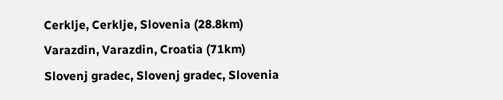Cerklje, Cerklje, Slovenia (28.8km)
Varazdin, Varazdin, Croatia (71km)
Slovenj gradec, Slovenj gradec, Slovenia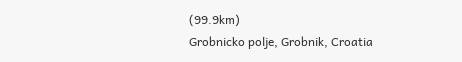(99.9km)
Grobnicko polje, Grobnik, Croatia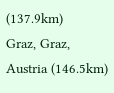(137.9km)
Graz, Graz, Austria (146.5km)